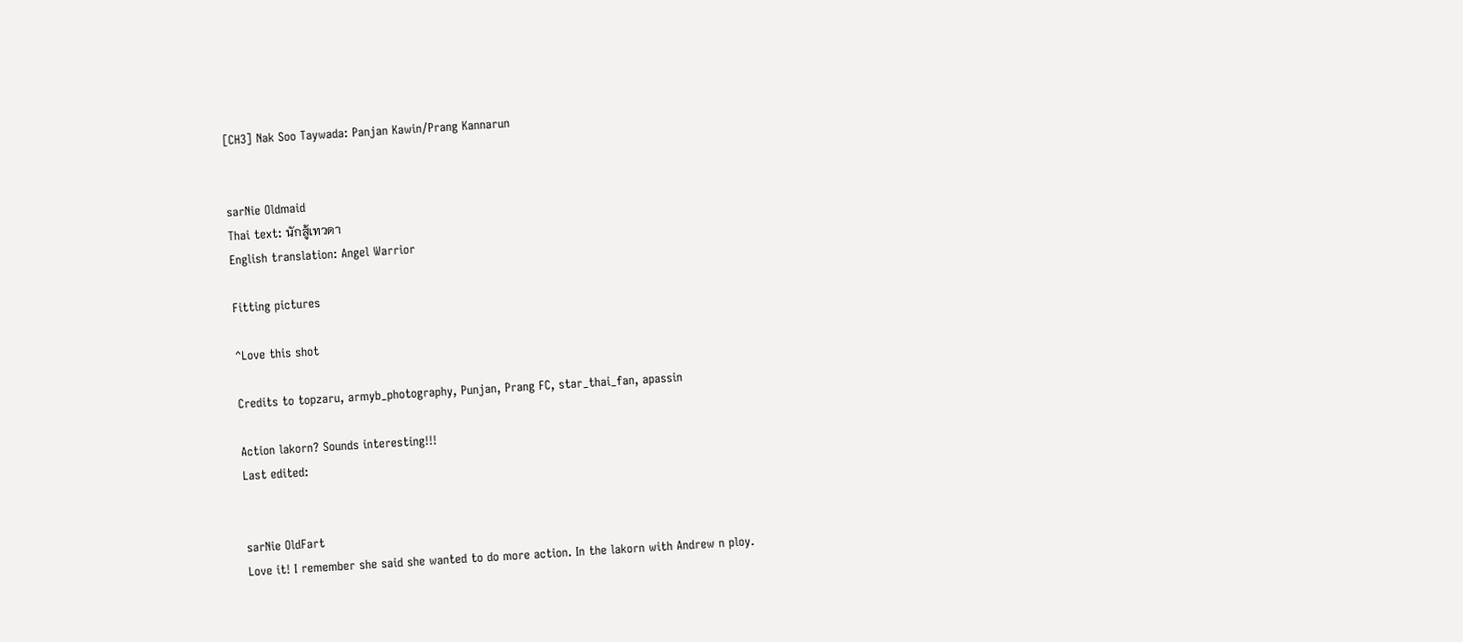[CH3] Nak Soo Taywada: Panjan Kawin/Prang Kannarun


sarNie Oldmaid
Thai text: นักสู้เทวดา
English translation: Angel Warrior

Fitting pictures

^Love this shot

Credits to topzaru, armyb_photography, Punjan, Prang FC, star_thai_fan, apassin

Action lakorn? Sounds interesting!!!
Last edited:


sarNie OldFart
Love it! I remember she said she wanted to do more action. In the lakorn with Andrew n ploy.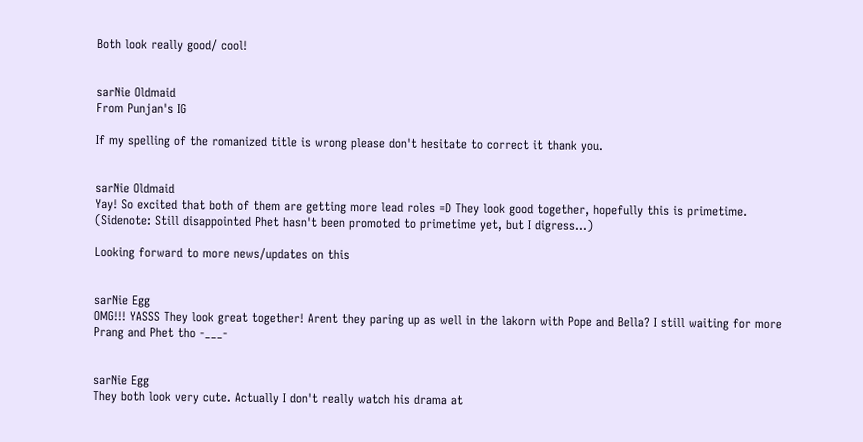Both look really good/ cool!


sarNie Oldmaid
From Punjan's IG

If my spelling of the romanized title is wrong please don't hesitate to correct it thank you.


sarNie Oldmaid
Yay! So excited that both of them are getting more lead roles =D They look good together, hopefully this is primetime. (Sidenote: Still disappointed Phet hasn't been promoted to primetime yet, but I digress...)

Looking forward to more news/updates on this


sarNie Egg
OMG!!! YASSS They look great together! Arent they paring up as well in the lakorn with Pope and Bella? I still waiting for more Prang and Phet tho -___-


sarNie Egg
They both look very cute. Actually I don't really watch his drama at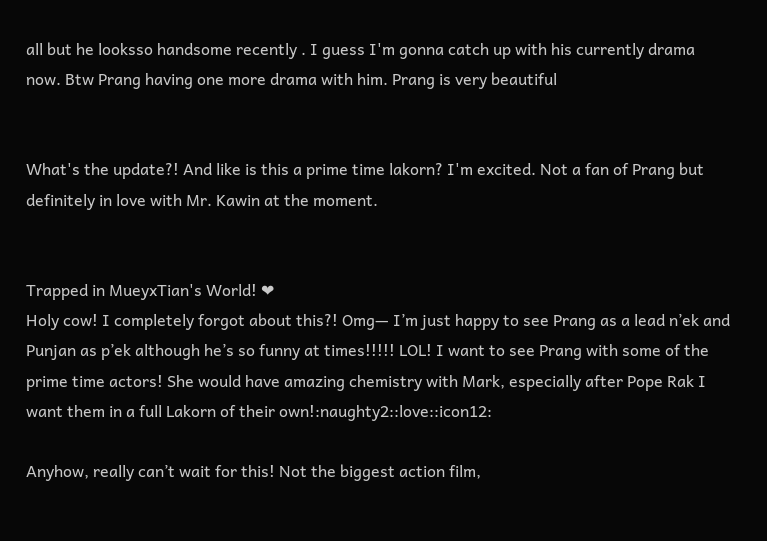all but he looksso handsome recently . I guess I'm gonna catch up with his currently drama now. Btw Prang having one more drama with him. Prang is very beautiful


What's the update?! And like is this a prime time lakorn? I'm excited. Not a fan of Prang but definitely in love with Mr. Kawin at the moment.


Trapped in MueyxTian's World! ❤
Holy cow! I completely forgot about this?! Omg— I’m just happy to see Prang as a lead n’ek and Punjan as p’ek although he’s so funny at times!!!!! LOL! I want to see Prang with some of the prime time actors! She would have amazing chemistry with Mark, especially after Pope Rak I want them in a full Lakorn of their own!:naughty2::love::icon12:

Anyhow, really can’t wait for this! Not the biggest action film,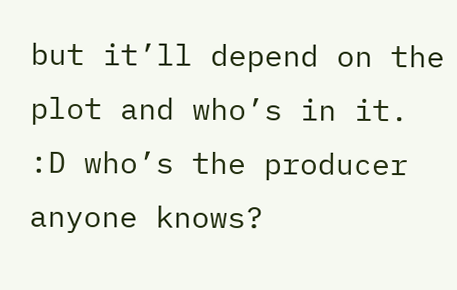but it’ll depend on the plot and who’s in it. :D who’s the producer anyone knows?